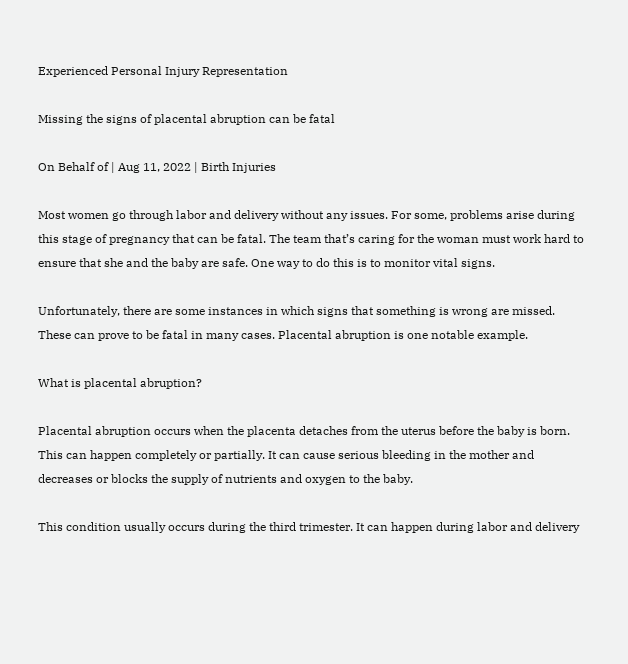Experienced Personal Injury Representation

Missing the signs of placental abruption can be fatal

On Behalf of | Aug 11, 2022 | Birth Injuries

Most women go through labor and delivery without any issues. For some, problems arise during this stage of pregnancy that can be fatal. The team that’s caring for the woman must work hard to ensure that she and the baby are safe. One way to do this is to monitor vital signs.

Unfortunately, there are some instances in which signs that something is wrong are missed. These can prove to be fatal in many cases. Placental abruption is one notable example.

What is placental abruption?

Placental abruption occurs when the placenta detaches from the uterus before the baby is born. This can happen completely or partially. It can cause serious bleeding in the mother and decreases or blocks the supply of nutrients and oxygen to the baby.

This condition usually occurs during the third trimester. It can happen during labor and delivery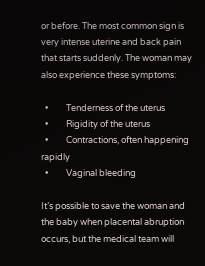or before. The most common sign is very intense uterine and back pain that starts suddenly. The woman may also experience these symptoms:

  •         Tenderness of the uterus
  •         Rigidity of the uterus
  •         Contractions, often happening rapidly
  •         Vaginal bleeding

It’s possible to save the woman and the baby when placental abruption occurs, but the medical team will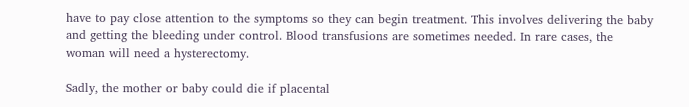have to pay close attention to the symptoms so they can begin treatment. This involves delivering the baby and getting the bleeding under control. Blood transfusions are sometimes needed. In rare cases, the woman will need a hysterectomy.

Sadly, the mother or baby could die if placental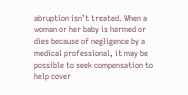abruption isn’t treated. When a woman or her baby is harmed or dies because of negligence by a medical professional, it may be possible to seek compensation to help cover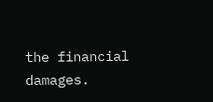the financial damages.